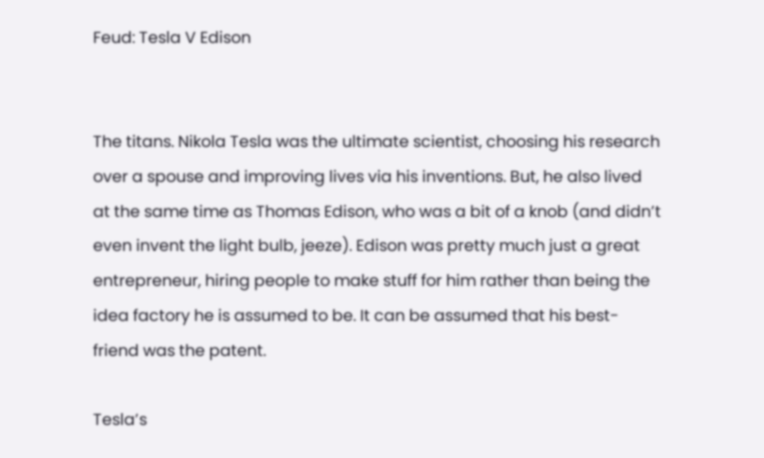Feud: Tesla V Edison


The titans. Nikola Tesla was the ultimate scientist, choosing his research over a spouse and improving lives via his inventions. But, he also lived at the same time as Thomas Edison, who was a bit of a knob (and didn’t even invent the light bulb, jeeze). Edison was pretty much just a great entrepreneur, hiring people to make stuff for him rather than being the idea factory he is assumed to be. It can be assumed that his best-friend was the patent.

Tesla’s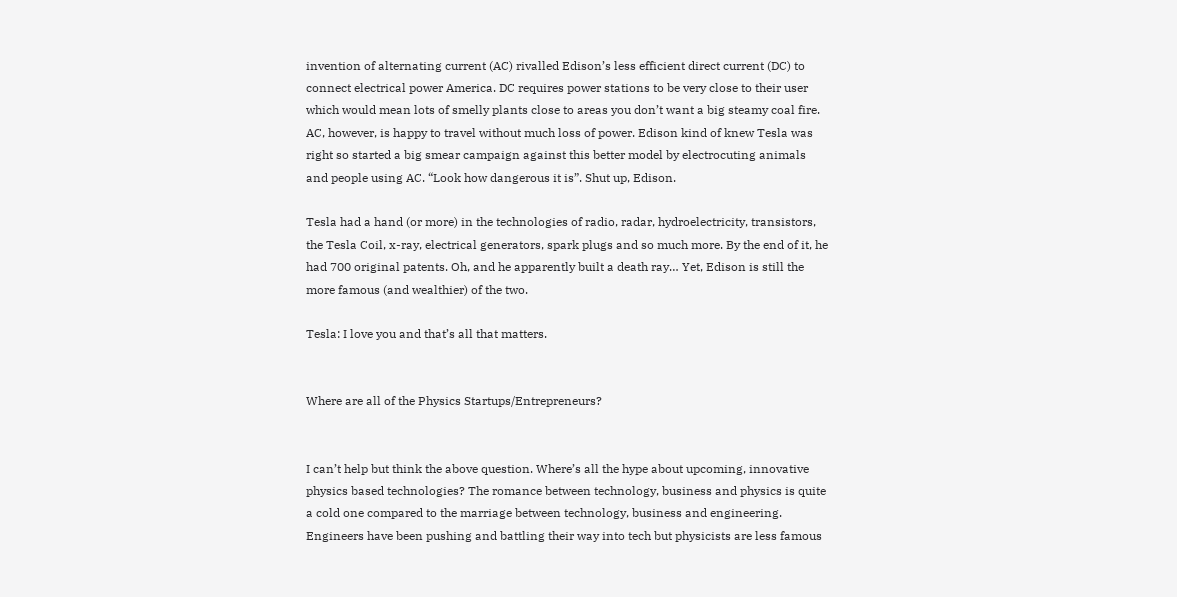invention of alternating current (AC) rivalled Edison’s less efficient direct current (DC) to connect electrical power America. DC requires power stations to be very close to their user which would mean lots of smelly plants close to areas you don’t want a big steamy coal fire. AC, however, is happy to travel without much loss of power. Edison kind of knew Tesla was right so started a big smear campaign against this better model by electrocuting animals and people using AC. “Look how dangerous it is”. Shut up, Edison.

Tesla had a hand (or more) in the technologies of radio, radar, hydroelectricity, transistors, the Tesla Coil, x-ray, electrical generators, spark plugs and so much more. By the end of it, he had 700 original patents. Oh, and he apparently built a death ray… Yet, Edison is still the more famous (and wealthier) of the two.

Tesla: I love you and that’s all that matters.


Where are all of the Physics Startups/Entrepreneurs?


I can’t help but think the above question. Where’s all the hype about upcoming, innovative physics based technologies? The romance between technology, business and physics is quite a cold one compared to the marriage between technology, business and engineering. Engineers have been pushing and battling their way into tech but physicists are less famous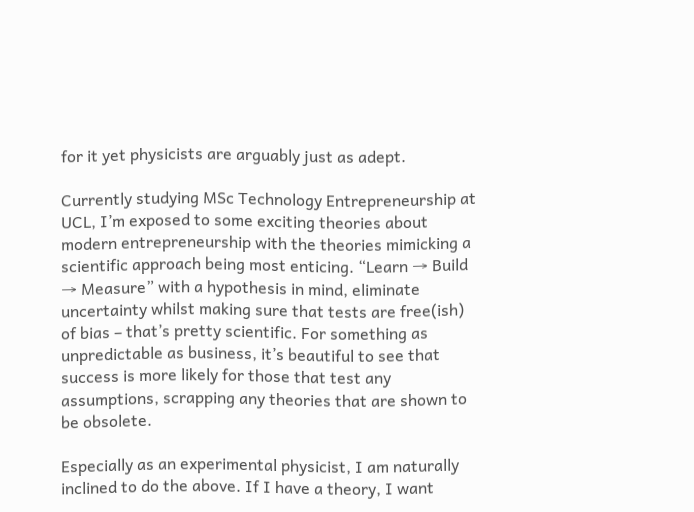for it yet physicists are arguably just as adept.

Currently studying MSc Technology Entrepreneurship at UCL, I’m exposed to some exciting theories about modern entrepreneurship with the theories mimicking a scientific approach being most enticing. “Learn → Build → Measure” with a hypothesis in mind, eliminate uncertainty whilst making sure that tests are free(ish) of bias – that’s pretty scientific. For something as unpredictable as business, it’s beautiful to see that success is more likely for those that test any assumptions, scrapping any theories that are shown to be obsolete.

Especially as an experimental physicist, I am naturally inclined to do the above. If I have a theory, I want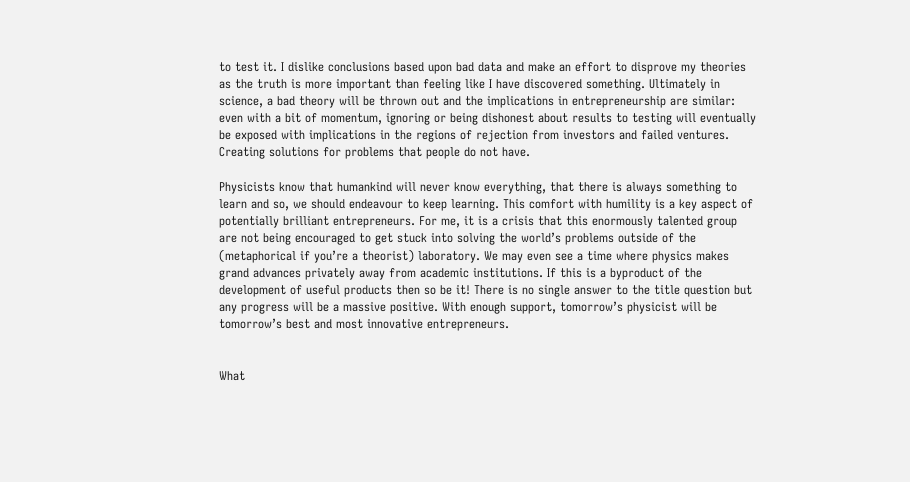to test it. I dislike conclusions based upon bad data and make an effort to disprove my theories as the truth is more important than feeling like I have discovered something. Ultimately in science, a bad theory will be thrown out and the implications in entrepreneurship are similar: even with a bit of momentum, ignoring or being dishonest about results to testing will eventually be exposed with implications in the regions of rejection from investors and failed ventures. Creating solutions for problems that people do not have.

Physicists know that humankind will never know everything, that there is always something to learn and so, we should endeavour to keep learning. This comfort with humility is a key aspect of potentially brilliant entrepreneurs. For me, it is a crisis that this enormously talented group are not being encouraged to get stuck into solving the world’s problems outside of the (metaphorical if you’re a theorist) laboratory. We may even see a time where physics makes grand advances privately away from academic institutions. If this is a byproduct of the development of useful products then so be it! There is no single answer to the title question but any progress will be a massive positive. With enough support, tomorrow’s physicist will be tomorrow’s best and most innovative entrepreneurs.


What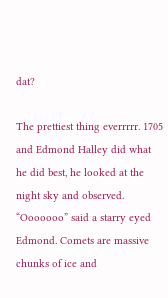dat?

The prettiest thing everrrrr. 1705 and Edmond Halley did what he did best, he looked at the night sky and observed. “Ooooooo” said a starry eyed Edmond. Comets are massive chunks of ice and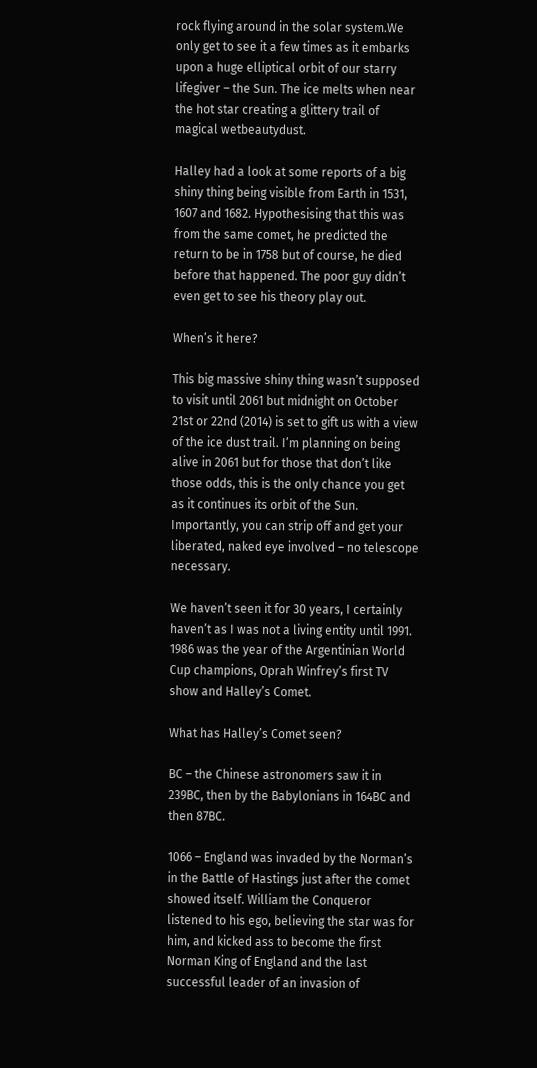rock flying around in the solar system.We only get to see it a few times as it embarks upon a huge elliptical orbit of our starry lifegiver – the Sun. The ice melts when near the hot star creating a glittery trail of magical wetbeautydust.

Halley had a look at some reports of a big shiny thing being visible from Earth in 1531, 1607 and 1682. Hypothesising that this was from the same comet, he predicted the return to be in 1758 but of course, he died before that happened. The poor guy didn’t even get to see his theory play out.

When’s it here?

This big massive shiny thing wasn’t supposed to visit until 2061 but midnight on October 21st or 22nd (2014) is set to gift us with a view of the ice dust trail. I’m planning on being alive in 2061 but for those that don’t like those odds, this is the only chance you get as it continues its orbit of the Sun. Importantly, you can strip off and get your liberated, naked eye involved – no telescope necessary.

We haven’t seen it for 30 years, I certainly haven’t as I was not a living entity until 1991. 1986 was the year of the Argentinian World Cup champions, Oprah Winfrey’s first TV show and Halley’s Comet.

What has Halley’s Comet seen?

BC – the Chinese astronomers saw it in 239BC, then by the Babylonians in 164BC and then 87BC.

1066 – England was invaded by the Norman’s in the Battle of Hastings just after the comet showed itself. William the Conqueror listened to his ego, believing the star was for him, and kicked ass to become the first Norman King of England and the last successful leader of an invasion of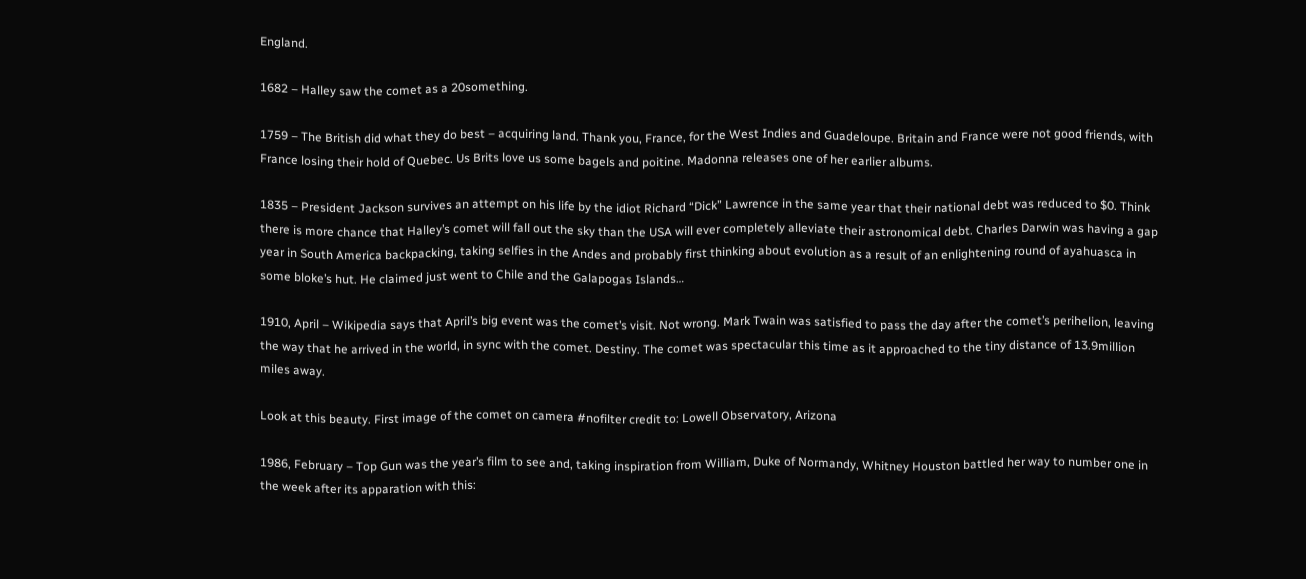England.

1682 – Halley saw the comet as a 20something.

1759 – The British did what they do best – acquiring land. Thank you, France, for the West Indies and Guadeloupe. Britain and France were not good friends, with France losing their hold of Quebec. Us Brits love us some bagels and poitine. Madonna releases one of her earlier albums.

1835 – President Jackson survives an attempt on his life by the idiot Richard “Dick” Lawrence in the same year that their national debt was reduced to $0. Think there is more chance that Halley’s comet will fall out the sky than the USA will ever completely alleviate their astronomical debt. Charles Darwin was having a gap year in South America backpacking, taking selfies in the Andes and probably first thinking about evolution as a result of an enlightening round of ayahuasca in some bloke’s hut. He claimed just went to Chile and the Galapogas Islands…

1910, April – Wikipedia says that April’s big event was the comet’s visit. Not wrong. Mark Twain was satisfied to pass the day after the comet’s perihelion, leaving the way that he arrived in the world, in sync with the comet. Destiny. The comet was spectacular this time as it approached to the tiny distance of 13.9million miles away.

Look at this beauty. First image of the comet on camera #nofilter credit to: Lowell Observatory, Arizona

1986, February – Top Gun was the year’s film to see and, taking inspiration from William, Duke of Normandy, Whitney Houston battled her way to number one in the week after its apparation with this: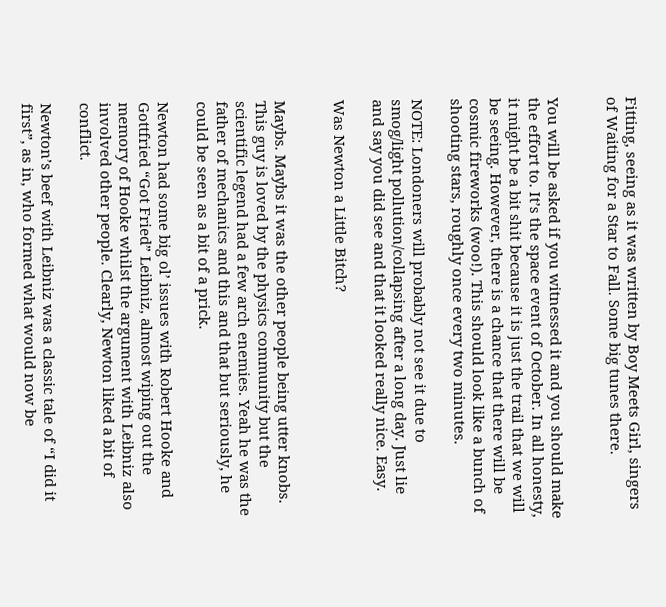Fitting, seeing as it was written by Boy Meets Girl, singers of Waiting for a Star to Fall. Some big tunes there.


You will be asked if you witnessed it and you should make the effort to. It’s the space event of October. In all honesty, it might be a bit shit because it is just the trail that we will be seeing. However, there is a chance that there will be cosmic fireworks (woo!). This should look like a bunch of shooting stars, roughly once every two minutes.

NOTE: Londoners will probably not see it due to smog/light pollution/collapsing after a long day. Just lie and say you did see and that it looked really nice. Easy.

Was Newton a Little Bitch?


Maybs. Maybs it was the other people being utter knobs. This guy is loved by the physics community but the scientific legend had a few arch enemies. Yeah he was the father of mechanics and this and that but seriously, he could be seen as a bit of a prick.

Newton had some big ol’ issues with Robert Hooke and Gottfried “Got Fried” Leibniz, almost wiping out the memory of Hooke whilst the argument with Leibniz also involved other people. Clearly, Newton liked a bit of conflict.

Newton’s beef with Leibniz was a classic tale of “I did it first”, as in, who formed what would now be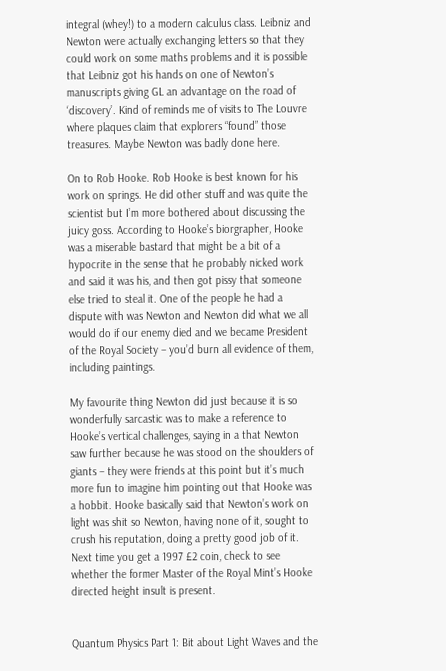integral (whey!) to a modern calculus class. Leibniz and Newton were actually exchanging letters so that they could work on some maths problems and it is possible that Leibniz got his hands on one of Newton’s manuscripts giving GL an advantage on the road of ‘discovery’. Kind of reminds me of visits to The Louvre where plaques claim that explorers “found” those treasures. Maybe Newton was badly done here.

On to Rob Hooke. Rob Hooke is best known for his work on springs. He did other stuff and was quite the scientist but I’m more bothered about discussing the juicy goss. According to Hooke’s biorgrapher, Hooke was a miserable bastard that might be a bit of a hypocrite in the sense that he probably nicked work and said it was his, and then got pissy that someone else tried to steal it. One of the people he had a dispute with was Newton and Newton did what we all would do if our enemy died and we became President of the Royal Society – you’d burn all evidence of them, including paintings.

My favourite thing Newton did just because it is so wonderfully sarcastic was to make a reference to Hooke’s vertical challenges, saying in a that Newton saw further because he was stood on the shoulders of giants – they were friends at this point but it’s much more fun to imagine him pointing out that Hooke was a hobbit. Hooke basically said that Newton’s work on light was shit so Newton, having none of it, sought to crush his reputation, doing a pretty good job of it. Next time you get a 1997 £2 coin, check to see whether the former Master of the Royal Mint’s Hooke directed height insult is present.


Quantum Physics Part 1: Bit about Light Waves and the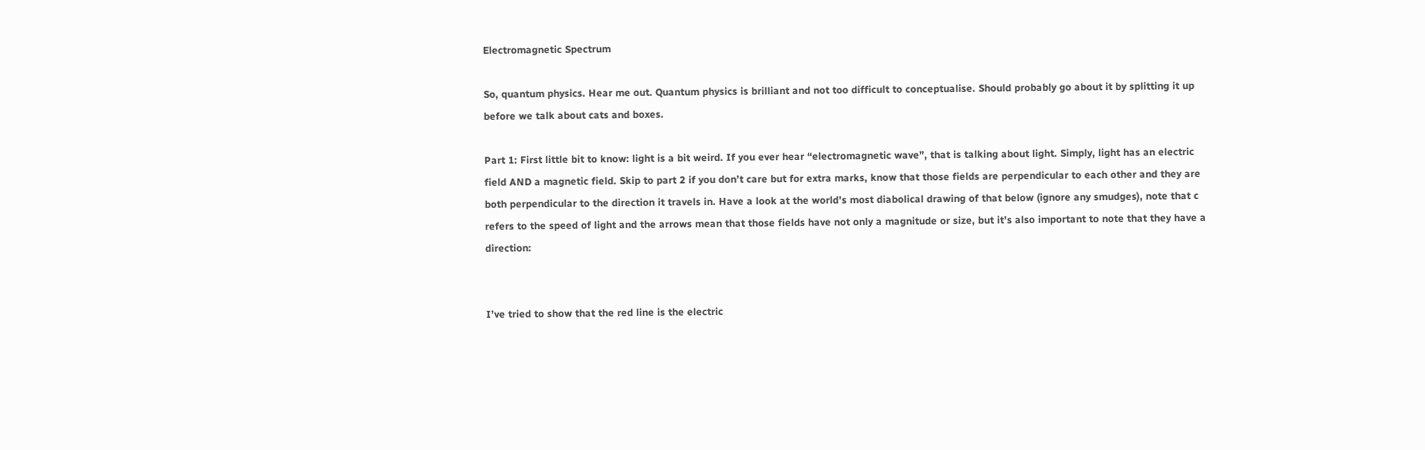Electromagnetic Spectrum

So, quantum physics. Hear me out. Quantum physics is brilliant and not too difficult to conceptualise. Should probably go about it by splitting it up before we talk about cats and boxes.

Part 1: First little bit to know: light is a bit weird. If you ever hear “electromagnetic wave”, that is talking about light. Simply, light has an electric field AND a magnetic field. Skip to part 2 if you don’t care but for extra marks, know that those fields are perpendicular to each other and they are both perpendicular to the direction it travels in. Have a look at the world’s most diabolical drawing of that below (ignore any smudges), note that c refers to the speed of light and the arrows mean that those fields have not only a magnitude or size, but it’s also important to note that they have a direction:


I’ve tried to show that the red line is the electric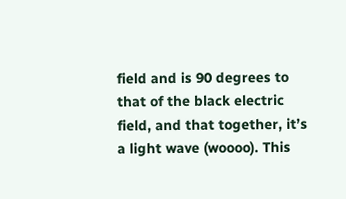field and is 90 degrees to that of the black electric field, and that together, it’s a light wave (woooo). This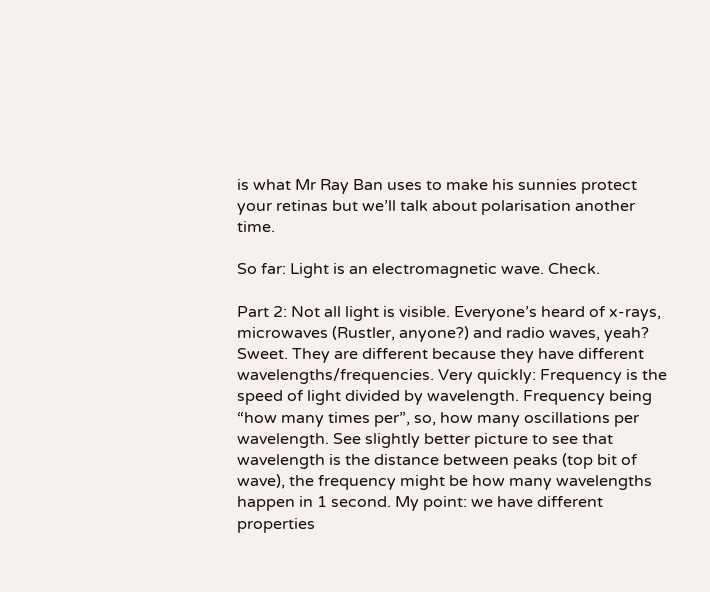is what Mr Ray Ban uses to make his sunnies protect your retinas but we’ll talk about polarisation another time.

So far: Light is an electromagnetic wave. Check.

Part 2: Not all light is visible. Everyone’s heard of x-rays, microwaves (Rustler, anyone?) and radio waves, yeah? Sweet. They are different because they have different wavelengths/frequencies. Very quickly: Frequency is the speed of light divided by wavelength. Frequency being “how many times per”, so, how many oscillations per wavelength. See slightly better picture to see that wavelength is the distance between peaks (top bit of wave), the frequency might be how many wavelengths happen in 1 second. My point: we have different properties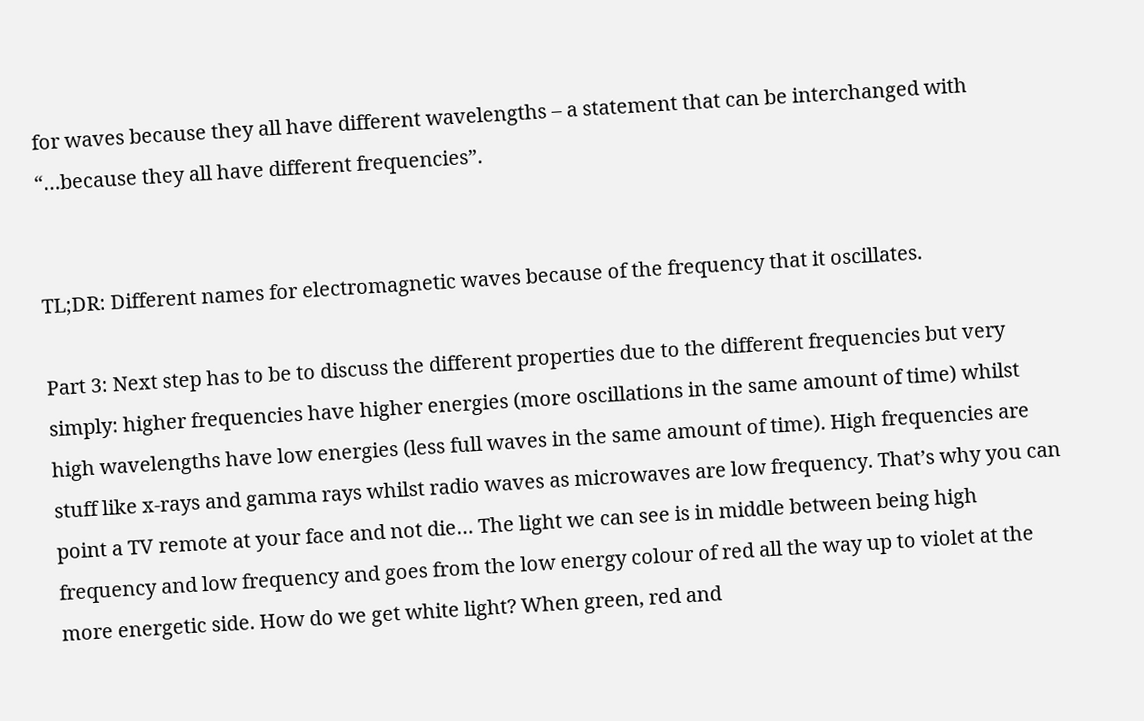for waves because they all have different wavelengths – a statement that can be interchanged with “…because they all have different frequencies”.


TL;DR: Different names for electromagnetic waves because of the frequency that it oscillates.

Part 3: Next step has to be to discuss the different properties due to the different frequencies but very simply: higher frequencies have higher energies (more oscillations in the same amount of time) whilst high wavelengths have low energies (less full waves in the same amount of time). High frequencies are stuff like x-rays and gamma rays whilst radio waves as microwaves are low frequency. That’s why you can point a TV remote at your face and not die… The light we can see is in middle between being high frequency and low frequency and goes from the low energy colour of red all the way up to violet at the more energetic side. How do we get white light? When green, red and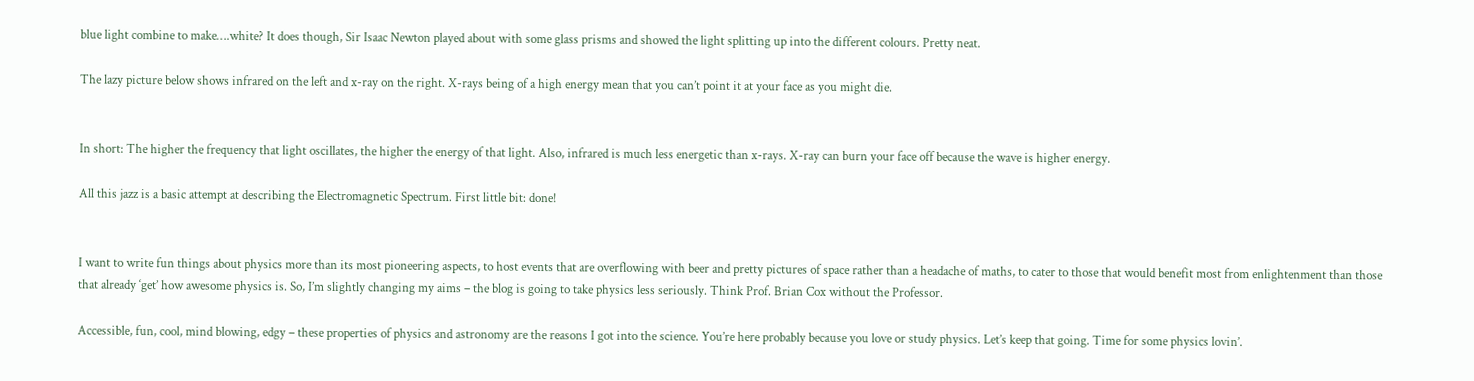blue light combine to make….white? It does though, Sir Isaac Newton played about with some glass prisms and showed the light splitting up into the different colours. Pretty neat.

The lazy picture below shows infrared on the left and x-ray on the right. X-rays being of a high energy mean that you can’t point it at your face as you might die.


In short: The higher the frequency that light oscillates, the higher the energy of that light. Also, infrared is much less energetic than x-rays. X-ray can burn your face off because the wave is higher energy.

All this jazz is a basic attempt at describing the Electromagnetic Spectrum. First little bit: done!


I want to write fun things about physics more than its most pioneering aspects, to host events that are overflowing with beer and pretty pictures of space rather than a headache of maths, to cater to those that would benefit most from enlightenment than those that already ‘get’ how awesome physics is. So, I’m slightly changing my aims – the blog is going to take physics less seriously. Think Prof. Brian Cox without the Professor.

Accessible, fun, cool, mind blowing, edgy – these properties of physics and astronomy are the reasons I got into the science. You’re here probably because you love or study physics. Let’s keep that going. Time for some physics lovin’.